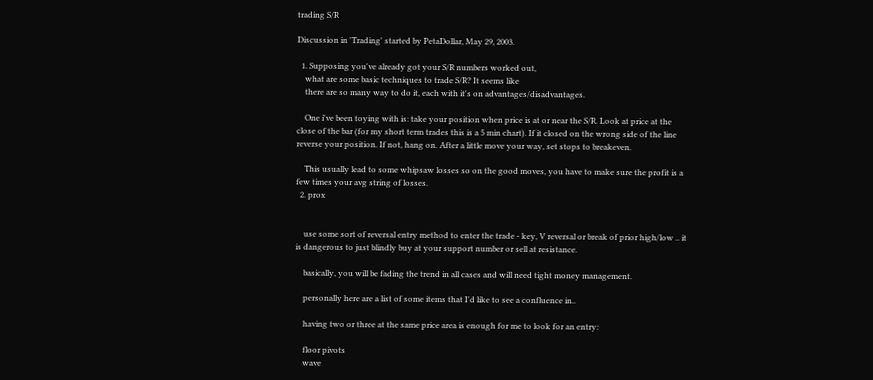trading S/R

Discussion in 'Trading' started by PetaDollar, May 29, 2003.

  1. Supposing you've already got your S/R numbers worked out,
    what are some basic techniques to trade S/R? It seems like
    there are so many way to do it, each with it's on advantages/disadvantages.

    One i've been toying with is: take your position when price is at or near the S/R. Look at price at the close of the bar (for my short term trades this is a 5 min chart). If it closed on the wrong side of the line reverse your position. If not, hang on. After a little move your way, set stops to breakeven.

    This usually lead to some whipsaw losses so on the good moves, you have to make sure the profit is a few times your avg string of losses.
  2. prox


    use some sort of reversal entry method to enter the trade - key, V reversal or break of prior high/low .. it is dangerous to just blindly buy at your support number or sell at resistance.

    basically, you will be fading the trend in all cases and will need tight money management.

    personally here are a list of some items that I'd like to see a confluence in..

    having two or three at the same price area is enough for me to look for an entry:

    floor pivots
    wave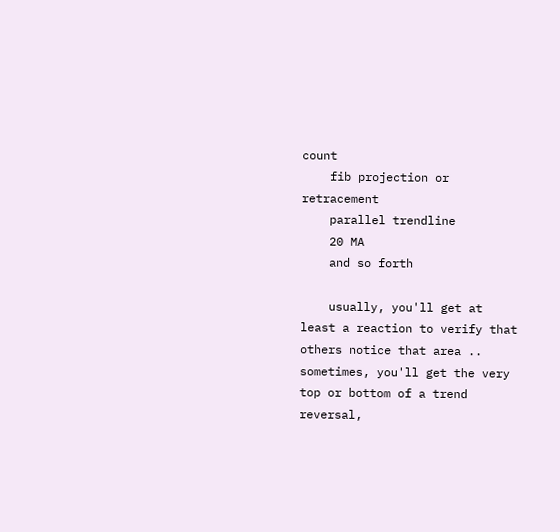count
    fib projection or retracement
    parallel trendline
    20 MA
    and so forth

    usually, you'll get at least a reaction to verify that others notice that area .. sometimes, you'll get the very top or bottom of a trend reversal,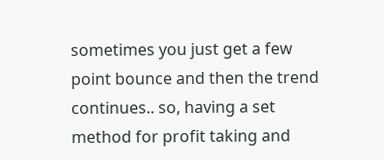sometimes you just get a few point bounce and then the trend continues.. so, having a set method for profit taking and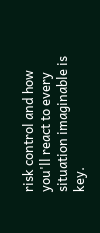risk control and how you'll react to every situation imaginable is key.